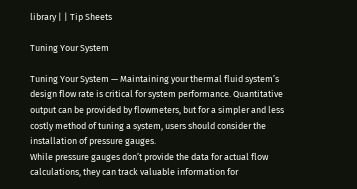library | | Tip Sheets

Tuning Your System

Tuning Your System — Maintaining your thermal fluid system’s design flow rate is critical for system performance. Quantitative output can be provided by flowmeters, but for a simpler and less costly method of tuning a system, users should consider the installation of pressure gauges.
While pressure gauges don’t provide the data for actual flow calculations, they can track valuable information for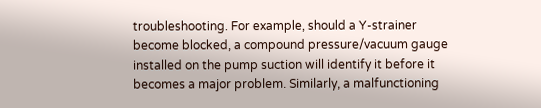troubleshooting. For example, should a Y-strainer become blocked, a compound pressure/vacuum gauge installed on the pump suction will identify it before it becomes a major problem. Similarly, a malfunctioning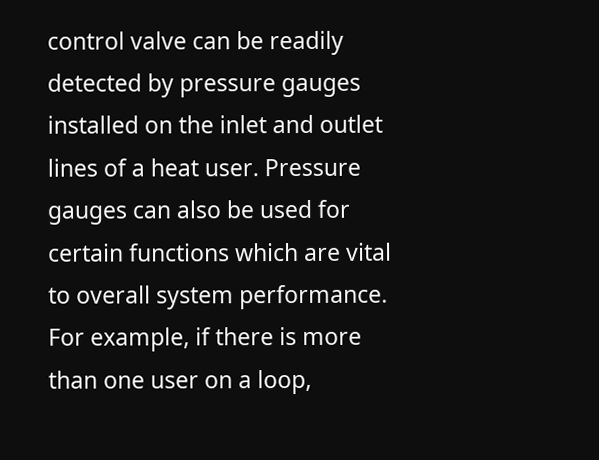control valve can be readily detected by pressure gauges installed on the inlet and outlet lines of a heat user. Pressure gauges can also be used for certain functions which are vital to overall system performance. For example, if there is more than one user on a loop,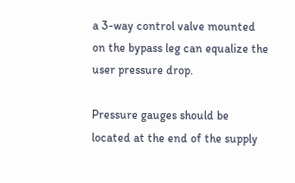a 3-way control valve mounted on the bypass leg can equalize the user pressure drop.

Pressure gauges should be located at the end of the supply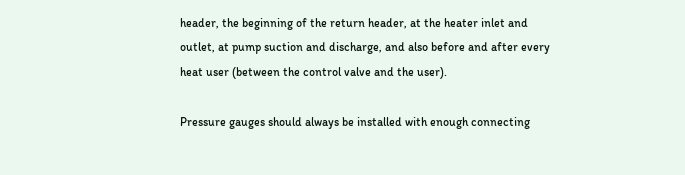header, the beginning of the return header, at the heater inlet and outlet, at pump suction and discharge, and also before and after every heat user (between the control valve and the user).

Pressure gauges should always be installed with enough connecting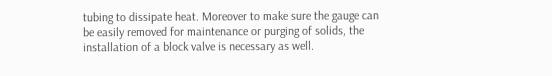tubing to dissipate heat. Moreover to make sure the gauge can be easily removed for maintenance or purging of solids, the installation of a block valve is necessary as well.